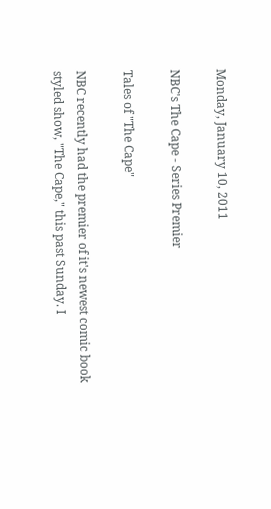Monday, January 10, 2011

NBC's The Cape - Series Premier

Tales of "The Cape"

NBC recently had the premier of it's newest comic book styled show, "The Cape," this past Sunday. I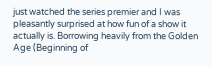just watched the series premier and I was pleasantly surprised at how fun of a show it actually is. Borrowing heavily from the Golden Age (Beginning of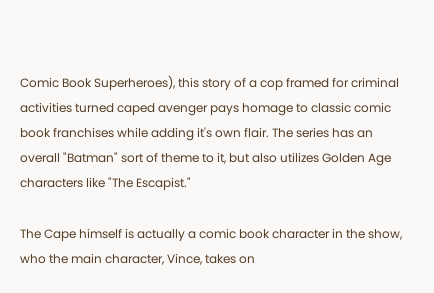Comic Book Superheroes), this story of a cop framed for criminal activities turned caped avenger pays homage to classic comic book franchises while adding it's own flair. The series has an overall "Batman" sort of theme to it, but also utilizes Golden Age characters like "The Escapist."

The Cape himself is actually a comic book character in the show, who the main character, Vince, takes on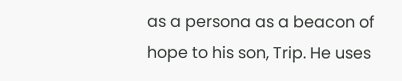as a persona as a beacon of hope to his son, Trip. He uses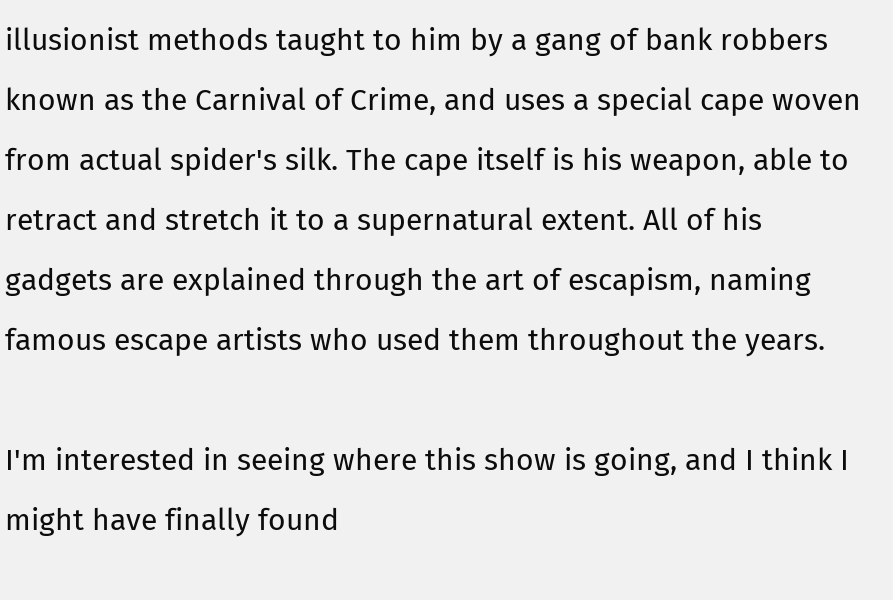illusionist methods taught to him by a gang of bank robbers known as the Carnival of Crime, and uses a special cape woven from actual spider's silk. The cape itself is his weapon, able to retract and stretch it to a supernatural extent. All of his gadgets are explained through the art of escapism, naming famous escape artists who used them throughout the years.

I'm interested in seeing where this show is going, and I think I might have finally found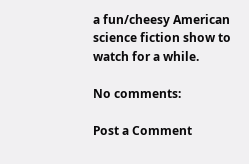a fun/cheesy American science fiction show to watch for a while.

No comments:

Post a Comment